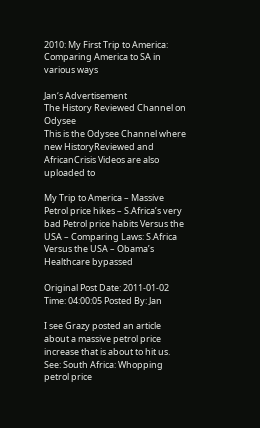2010: My First Trip to America: Comparing America to SA in various ways

Jan‘s Advertisement
The History Reviewed Channel on Odysee
This is the Odysee Channel where new HistoryReviewed and AfricanCrisis Videos are also uploaded to

My Trip to America – Massive Petrol price hikes – S.Africa’s very bad Petrol price habits Versus the USA – Comparing Laws: S.Africa Versus the USA – Obama’s Healthcare bypassed

Original Post Date: 2011-01-02 Time: 04:00:05 Posted By: Jan

I see Grazy posted an article about a massive petrol price increase that is about to hit us. See: South Africa: Whopping petrol price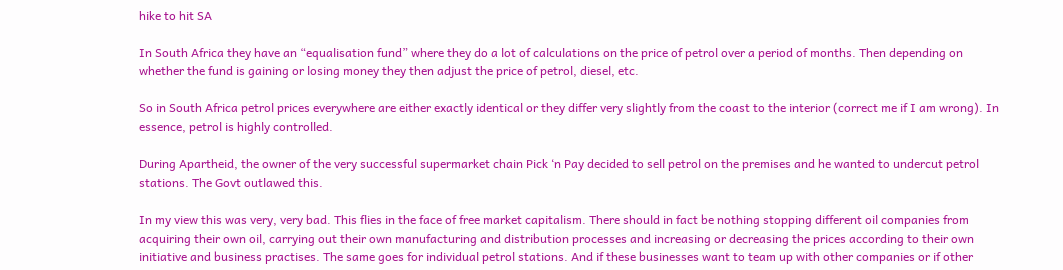hike to hit SA

In South Africa they have an “equalisation fund” where they do a lot of calculations on the price of petrol over a period of months. Then depending on whether the fund is gaining or losing money they then adjust the price of petrol, diesel, etc.

So in South Africa petrol prices everywhere are either exactly identical or they differ very slightly from the coast to the interior (correct me if I am wrong). In essence, petrol is highly controlled.

During Apartheid, the owner of the very successful supermarket chain Pick ‘n Pay decided to sell petrol on the premises and he wanted to undercut petrol stations. The Govt outlawed this.

In my view this was very, very bad. This flies in the face of free market capitalism. There should in fact be nothing stopping different oil companies from acquiring their own oil, carrying out their own manufacturing and distribution processes and increasing or decreasing the prices according to their own initiative and business practises. The same goes for individual petrol stations. And if these businesses want to team up with other companies or if other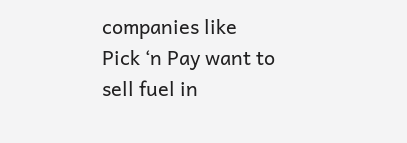companies like Pick ‘n Pay want to sell fuel in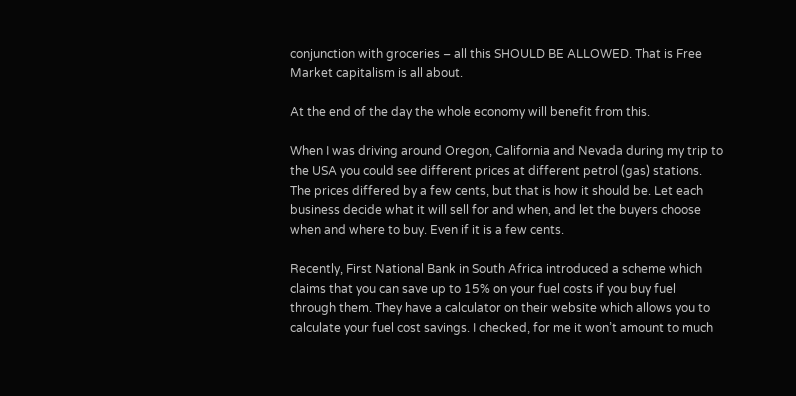conjunction with groceries – all this SHOULD BE ALLOWED. That is Free Market capitalism is all about.

At the end of the day the whole economy will benefit from this.

When I was driving around Oregon, California and Nevada during my trip to the USA you could see different prices at different petrol (gas) stations. The prices differed by a few cents, but that is how it should be. Let each business decide what it will sell for and when, and let the buyers choose when and where to buy. Even if it is a few cents.

Recently, First National Bank in South Africa introduced a scheme which claims that you can save up to 15% on your fuel costs if you buy fuel through them. They have a calculator on their website which allows you to calculate your fuel cost savings. I checked, for me it won’t amount to much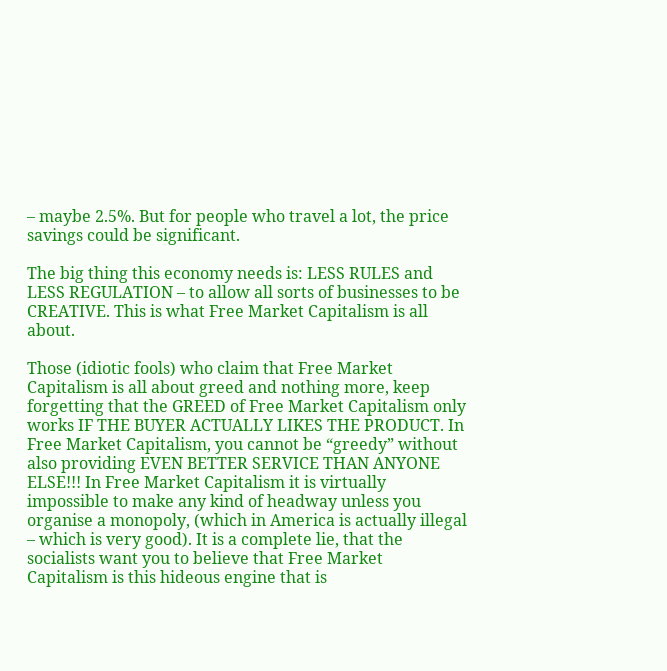– maybe 2.5%. But for people who travel a lot, the price savings could be significant.

The big thing this economy needs is: LESS RULES and LESS REGULATION – to allow all sorts of businesses to be CREATIVE. This is what Free Market Capitalism is all about.

Those (idiotic fools) who claim that Free Market Capitalism is all about greed and nothing more, keep forgetting that the GREED of Free Market Capitalism only works IF THE BUYER ACTUALLY LIKES THE PRODUCT. In Free Market Capitalism, you cannot be “greedy” without also providing EVEN BETTER SERVICE THAN ANYONE ELSE!!! In Free Market Capitalism it is virtually impossible to make any kind of headway unless you organise a monopoly, (which in America is actually illegal – which is very good). It is a complete lie, that the socialists want you to believe that Free Market Capitalism is this hideous engine that is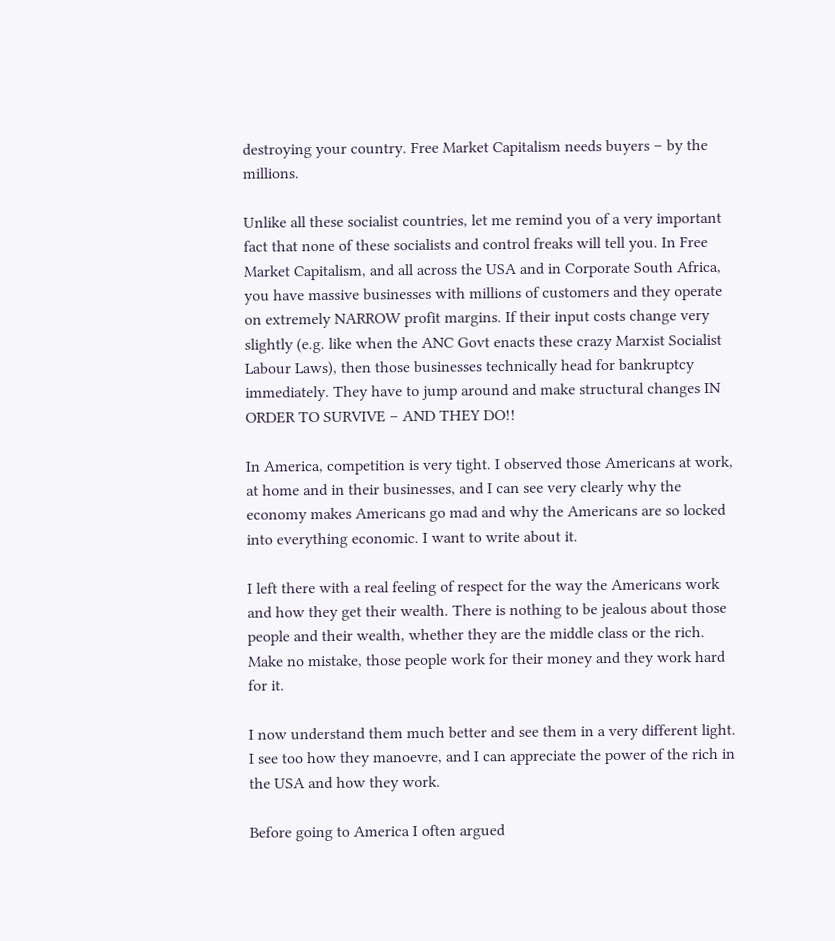destroying your country. Free Market Capitalism needs buyers – by the millions.

Unlike all these socialist countries, let me remind you of a very important fact that none of these socialists and control freaks will tell you. In Free Market Capitalism, and all across the USA and in Corporate South Africa, you have massive businesses with millions of customers and they operate on extremely NARROW profit margins. If their input costs change very slightly (e.g. like when the ANC Govt enacts these crazy Marxist Socialist Labour Laws), then those businesses technically head for bankruptcy immediately. They have to jump around and make structural changes IN ORDER TO SURVIVE – AND THEY DO!!

In America, competition is very tight. I observed those Americans at work, at home and in their businesses, and I can see very clearly why the economy makes Americans go mad and why the Americans are so locked into everything economic. I want to write about it.

I left there with a real feeling of respect for the way the Americans work and how they get their wealth. There is nothing to be jealous about those people and their wealth, whether they are the middle class or the rich. Make no mistake, those people work for their money and they work hard for it.

I now understand them much better and see them in a very different light. I see too how they manoevre, and I can appreciate the power of the rich in the USA and how they work.

Before going to America I often argued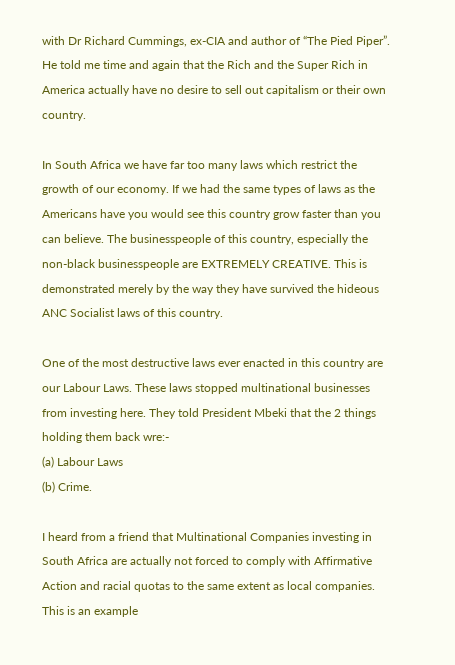with Dr Richard Cummings, ex-CIA and author of “The Pied Piper”. He told me time and again that the Rich and the Super Rich in America actually have no desire to sell out capitalism or their own country.

In South Africa we have far too many laws which restrict the growth of our economy. If we had the same types of laws as the Americans have you would see this country grow faster than you can believe. The businesspeople of this country, especially the non-black businesspeople are EXTREMELY CREATIVE. This is demonstrated merely by the way they have survived the hideous ANC Socialist laws of this country.

One of the most destructive laws ever enacted in this country are our Labour Laws. These laws stopped multinational businesses from investing here. They told President Mbeki that the 2 things holding them back wre:-
(a) Labour Laws
(b) Crime.

I heard from a friend that Multinational Companies investing in South Africa are actually not forced to comply with Affirmative Action and racial quotas to the same extent as local companies. This is an example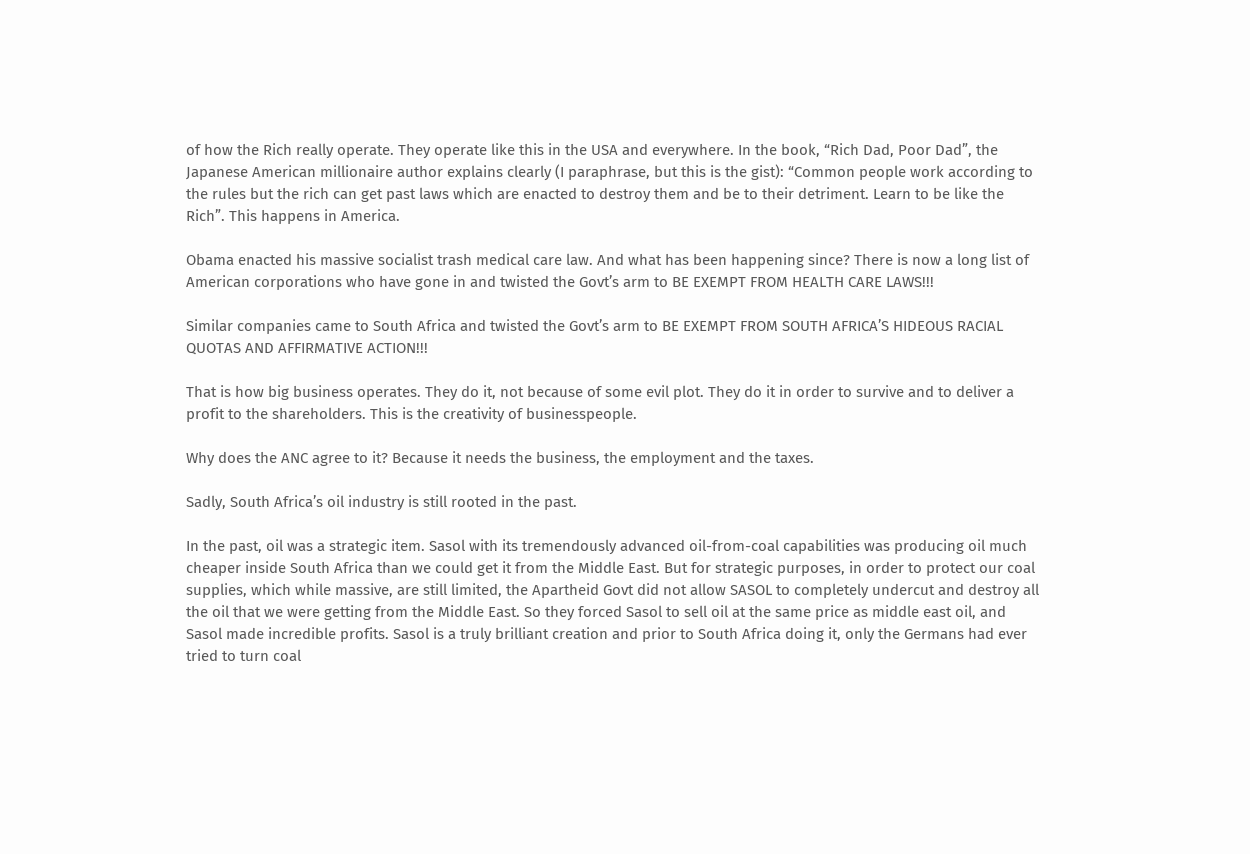of how the Rich really operate. They operate like this in the USA and everywhere. In the book, “Rich Dad, Poor Dad”, the Japanese American millionaire author explains clearly (I paraphrase, but this is the gist): “Common people work according to the rules but the rich can get past laws which are enacted to destroy them and be to their detriment. Learn to be like the Rich”. This happens in America.

Obama enacted his massive socialist trash medical care law. And what has been happening since? There is now a long list of American corporations who have gone in and twisted the Govt’s arm to BE EXEMPT FROM HEALTH CARE LAWS!!!

Similar companies came to South Africa and twisted the Govt’s arm to BE EXEMPT FROM SOUTH AFRICA’S HIDEOUS RACIAL QUOTAS AND AFFIRMATIVE ACTION!!!

That is how big business operates. They do it, not because of some evil plot. They do it in order to survive and to deliver a profit to the shareholders. This is the creativity of businesspeople.

Why does the ANC agree to it? Because it needs the business, the employment and the taxes.

Sadly, South Africa’s oil industry is still rooted in the past.

In the past, oil was a strategic item. Sasol with its tremendously advanced oil-from-coal capabilities was producing oil much cheaper inside South Africa than we could get it from the Middle East. But for strategic purposes, in order to protect our coal supplies, which while massive, are still limited, the Apartheid Govt did not allow SASOL to completely undercut and destroy all the oil that we were getting from the Middle East. So they forced Sasol to sell oil at the same price as middle east oil, and Sasol made incredible profits. Sasol is a truly brilliant creation and prior to South Africa doing it, only the Germans had ever tried to turn coal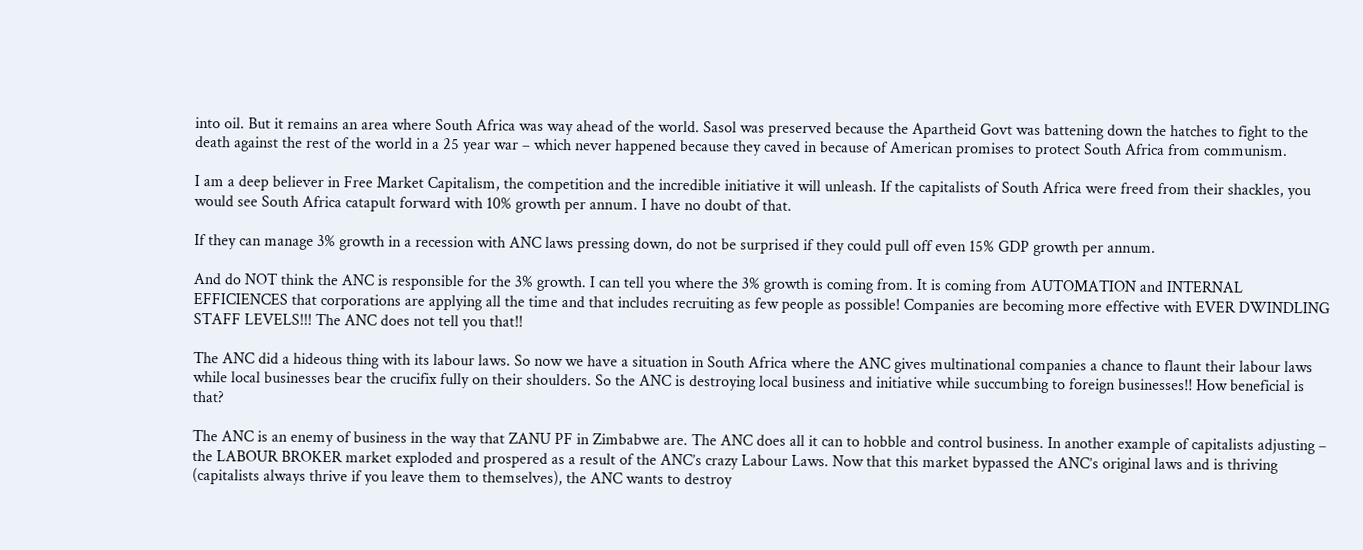into oil. But it remains an area where South Africa was way ahead of the world. Sasol was preserved because the Apartheid Govt was battening down the hatches to fight to the death against the rest of the world in a 25 year war – which never happened because they caved in because of American promises to protect South Africa from communism.

I am a deep believer in Free Market Capitalism, the competition and the incredible initiative it will unleash. If the capitalists of South Africa were freed from their shackles, you would see South Africa catapult forward with 10% growth per annum. I have no doubt of that.

If they can manage 3% growth in a recession with ANC laws pressing down, do not be surprised if they could pull off even 15% GDP growth per annum.

And do NOT think the ANC is responsible for the 3% growth. I can tell you where the 3% growth is coming from. It is coming from AUTOMATION and INTERNAL EFFICIENCES that corporations are applying all the time and that includes recruiting as few people as possible! Companies are becoming more effective with EVER DWINDLING STAFF LEVELS!!! The ANC does not tell you that!!

The ANC did a hideous thing with its labour laws. So now we have a situation in South Africa where the ANC gives multinational companies a chance to flaunt their labour laws while local businesses bear the crucifix fully on their shoulders. So the ANC is destroying local business and initiative while succumbing to foreign businesses!! How beneficial is that?

The ANC is an enemy of business in the way that ZANU PF in Zimbabwe are. The ANC does all it can to hobble and control business. In another example of capitalists adjusting – the LABOUR BROKER market exploded and prospered as a result of the ANC’s crazy Labour Laws. Now that this market bypassed the ANC’s original laws and is thriving (capitalists always thrive if you leave them to themselves), the ANC wants to destroy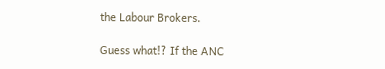the Labour Brokers.

Guess what!? If the ANC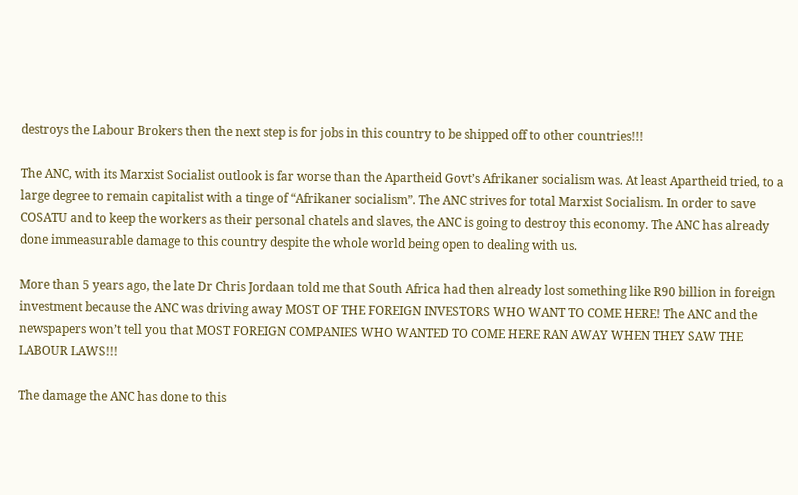destroys the Labour Brokers then the next step is for jobs in this country to be shipped off to other countries!!!

The ANC, with its Marxist Socialist outlook is far worse than the Apartheid Govt’s Afrikaner socialism was. At least Apartheid tried, to a large degree to remain capitalist with a tinge of “Afrikaner socialism”. The ANC strives for total Marxist Socialism. In order to save COSATU and to keep the workers as their personal chatels and slaves, the ANC is going to destroy this economy. The ANC has already done immeasurable damage to this country despite the whole world being open to dealing with us.

More than 5 years ago, the late Dr Chris Jordaan told me that South Africa had then already lost something like R90 billion in foreign investment because the ANC was driving away MOST OF THE FOREIGN INVESTORS WHO WANT TO COME HERE! The ANC and the newspapers won’t tell you that MOST FOREIGN COMPANIES WHO WANTED TO COME HERE RAN AWAY WHEN THEY SAW THE LABOUR LAWS!!!

The damage the ANC has done to this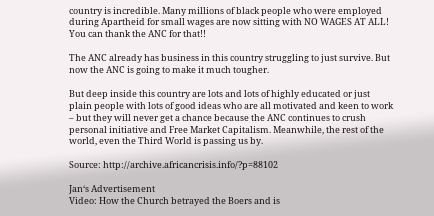country is incredible. Many millions of black people who were employed during Apartheid for small wages are now sitting with NO WAGES AT ALL! You can thank the ANC for that!!

The ANC already has business in this country struggling to just survive. But now the ANC is going to make it much tougher.

But deep inside this country are lots and lots of highly educated or just plain people with lots of good ideas who are all motivated and keen to work – but they will never get a chance because the ANC continues to crush personal initiative and Free Market Capitalism. Meanwhile, the rest of the world, even the Third World is passing us by.

Source: http://archive.africancrisis.info/?p=88102

Jan‘s Advertisement
Video: How the Church betrayed the Boers and is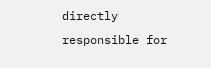directly responsible for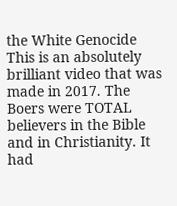the White Genocide
This is an absolutely brilliant video that was made in 2017. The Boers were TOTAL believers in the Bible and in Christianity. It had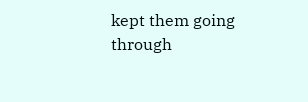kept them going through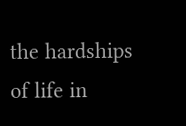the hardships of life in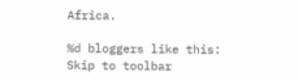Africa.

%d bloggers like this:
Skip to toolbar